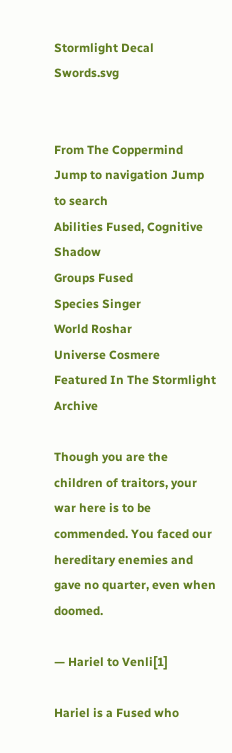Stormlight Decal Swords.svg


From The Coppermind
Jump to navigation Jump to search
Abilities Fused, Cognitive Shadow
Groups Fused
Species Singer
World Roshar
Universe Cosmere
Featured In The Stormlight Archive

Though you are the children of traitors, your war here is to be commended. You faced our hereditary enemies and gave no quarter, even when doomed.

— Hariel to Venli[1]

Hariel is a Fused who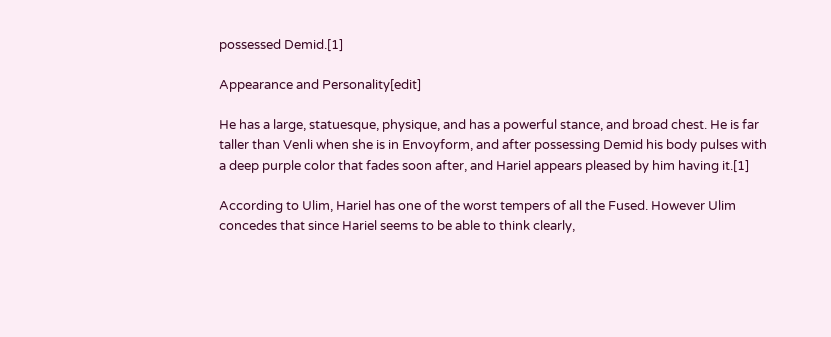possessed Demid.[1]

Appearance and Personality[edit]

He has a large, statuesque, physique, and has a powerful stance, and broad chest. He is far taller than Venli when she is in Envoyform, and after possessing Demid his body pulses with a deep purple color that fades soon after, and Hariel appears pleased by him having it.[1]

According to Ulim, Hariel has one of the worst tempers of all the Fused. However Ulim concedes that since Hariel seems to be able to think clearly,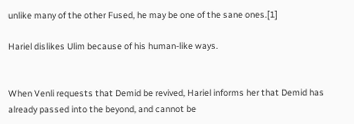unlike many of the other Fused, he may be one of the sane ones.[1]

Hariel dislikes Ulim because of his human-like ways.


When Venli requests that Demid be revived, Hariel informs her that Demid has already passed into the beyond, and cannot be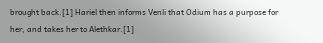brought back.[1] Hariel then informs Venli that Odium has a purpose for her, and takes her to Alethkar.[1]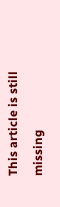This article is still missing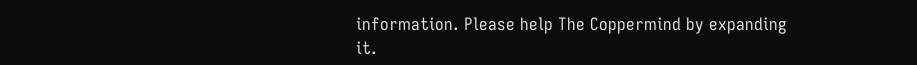information. Please help The Coppermind by expanding it.